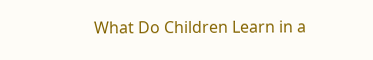What Do Children Learn in a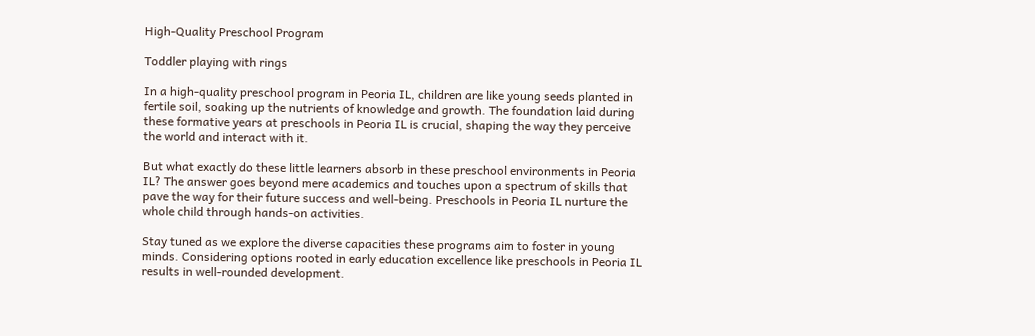High-Quality Preschool Program

Toddler playing with rings

In a high-quality preschool program in Peoria IL, children are like young seeds planted in fertile soil, soaking up the nutrients of knowledge and growth. The foundation laid during these formative years at preschools in Peoria IL is crucial, shaping the way they perceive the world and interact with it.

But what exactly do these little learners absorb in these preschool environments in Peoria IL? The answer goes beyond mere academics and touches upon a spectrum of skills that pave the way for their future success and well-being. Preschools in Peoria IL nurture the whole child through hands-on activities.

Stay tuned as we explore the diverse capacities these programs aim to foster in young minds. Considering options rooted in early education excellence like preschools in Peoria IL results in well-rounded development.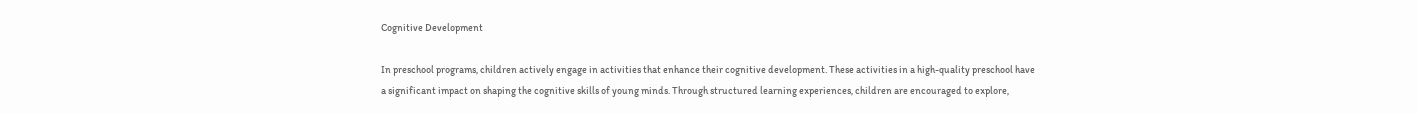Cognitive Development

In preschool programs, children actively engage in activities that enhance their cognitive development. These activities in a high-quality preschool have a significant impact on shaping the cognitive skills of young minds. Through structured learning experiences, children are encouraged to explore,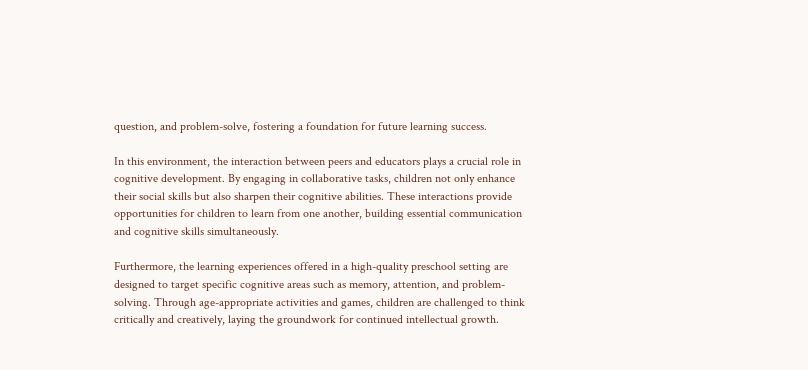question, and problem-solve, fostering a foundation for future learning success.

In this environment, the interaction between peers and educators plays a crucial role in cognitive development. By engaging in collaborative tasks, children not only enhance their social skills but also sharpen their cognitive abilities. These interactions provide opportunities for children to learn from one another, building essential communication and cognitive skills simultaneously.

Furthermore, the learning experiences offered in a high-quality preschool setting are designed to target specific cognitive areas such as memory, attention, and problem-solving. Through age-appropriate activities and games, children are challenged to think critically and creatively, laying the groundwork for continued intellectual growth.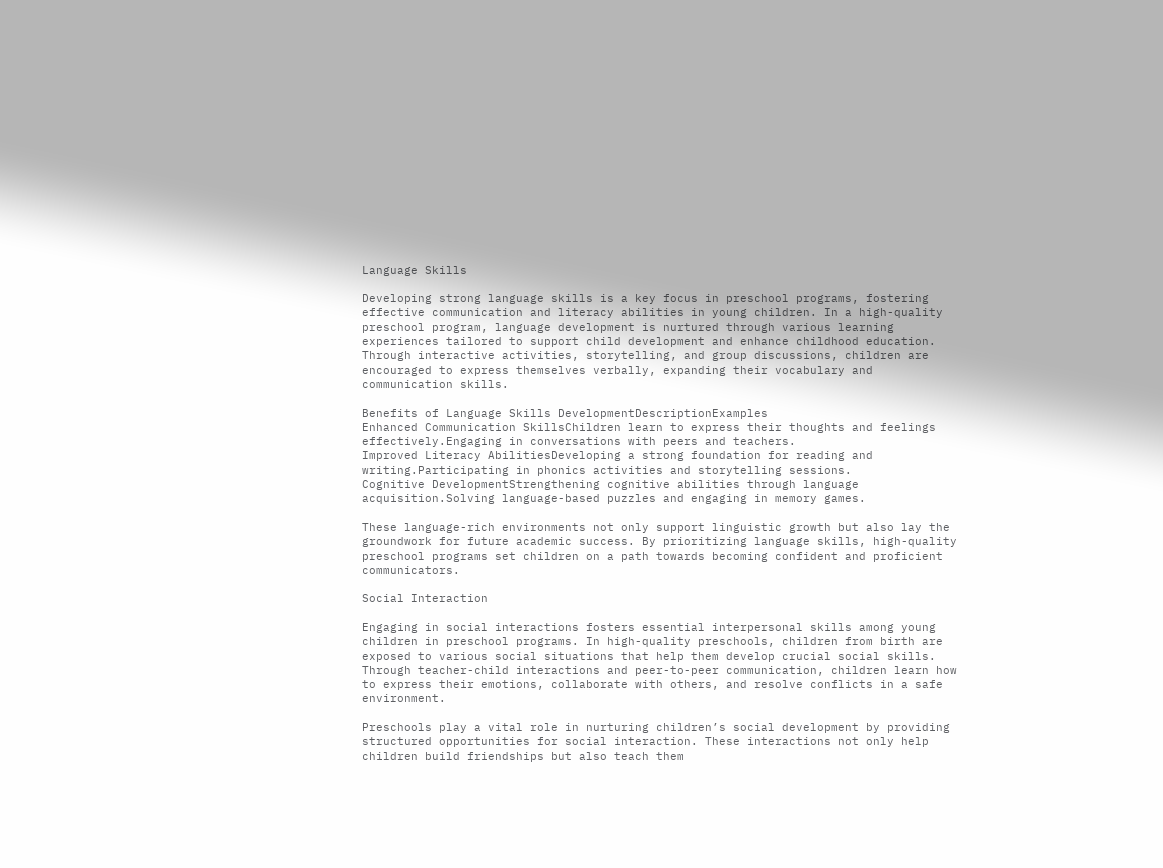Language Skills

Developing strong language skills is a key focus in preschool programs, fostering effective communication and literacy abilities in young children. In a high-quality preschool program, language development is nurtured through various learning experiences tailored to support child development and enhance childhood education. Through interactive activities, storytelling, and group discussions, children are encouraged to express themselves verbally, expanding their vocabulary and communication skills.

Benefits of Language Skills DevelopmentDescriptionExamples
Enhanced Communication SkillsChildren learn to express their thoughts and feelings effectively.Engaging in conversations with peers and teachers.
Improved Literacy AbilitiesDeveloping a strong foundation for reading and writing.Participating in phonics activities and storytelling sessions.
Cognitive DevelopmentStrengthening cognitive abilities through language acquisition.Solving language-based puzzles and engaging in memory games.

These language-rich environments not only support linguistic growth but also lay the groundwork for future academic success. By prioritizing language skills, high-quality preschool programs set children on a path towards becoming confident and proficient communicators.

Social Interaction

Engaging in social interactions fosters essential interpersonal skills among young children in preschool programs. In high-quality preschools, children from birth are exposed to various social situations that help them develop crucial social skills. Through teacher-child interactions and peer-to-peer communication, children learn how to express their emotions, collaborate with others, and resolve conflicts in a safe environment.

Preschools play a vital role in nurturing children’s social development by providing structured opportunities for social interaction. These interactions not only help children build friendships but also teach them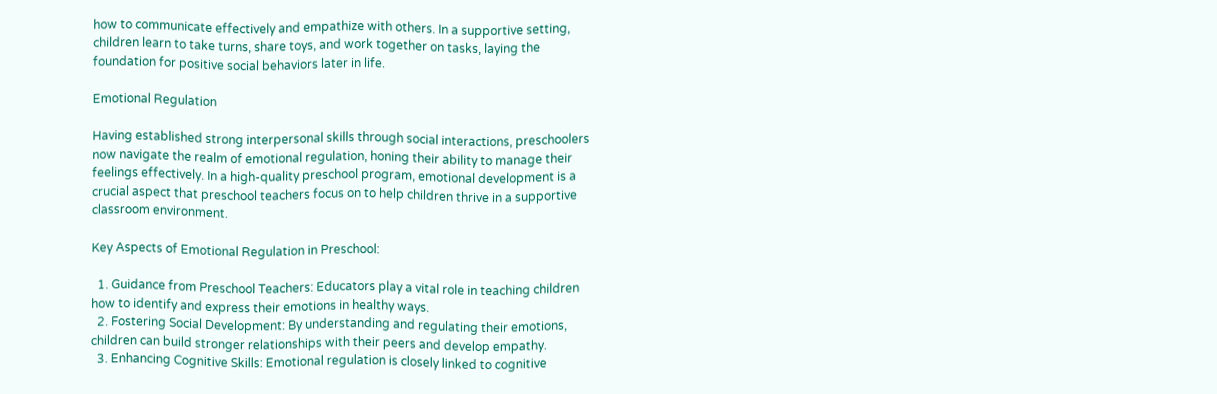how to communicate effectively and empathize with others. In a supportive setting, children learn to take turns, share toys, and work together on tasks, laying the foundation for positive social behaviors later in life.

Emotional Regulation

Having established strong interpersonal skills through social interactions, preschoolers now navigate the realm of emotional regulation, honing their ability to manage their feelings effectively. In a high-quality preschool program, emotional development is a crucial aspect that preschool teachers focus on to help children thrive in a supportive classroom environment.

Key Aspects of Emotional Regulation in Preschool:

  1. Guidance from Preschool Teachers: Educators play a vital role in teaching children how to identify and express their emotions in healthy ways.
  2. Fostering Social Development: By understanding and regulating their emotions, children can build stronger relationships with their peers and develop empathy.
  3. Enhancing Cognitive Skills: Emotional regulation is closely linked to cognitive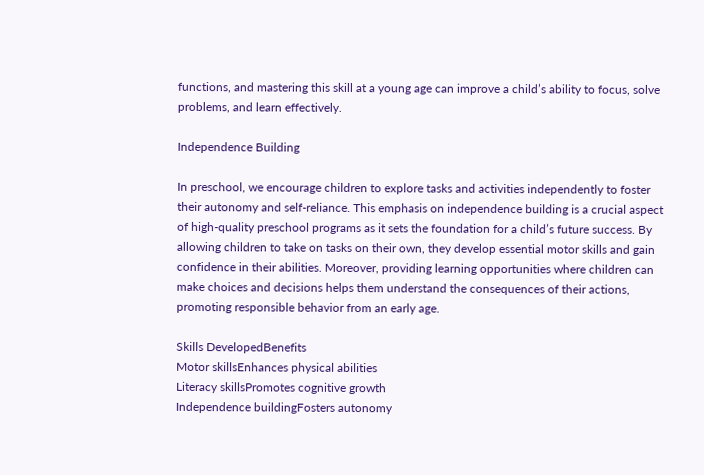functions, and mastering this skill at a young age can improve a child’s ability to focus, solve problems, and learn effectively.

Independence Building

In preschool, we encourage children to explore tasks and activities independently to foster their autonomy and self-reliance. This emphasis on independence building is a crucial aspect of high-quality preschool programs as it sets the foundation for a child’s future success. By allowing children to take on tasks on their own, they develop essential motor skills and gain confidence in their abilities. Moreover, providing learning opportunities where children can make choices and decisions helps them understand the consequences of their actions, promoting responsible behavior from an early age.

Skills DevelopedBenefits
Motor skillsEnhances physical abilities
Literacy skillsPromotes cognitive growth
Independence buildingFosters autonomy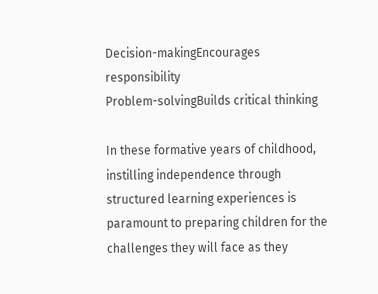Decision-makingEncourages responsibility
Problem-solvingBuilds critical thinking

In these formative years of childhood, instilling independence through structured learning experiences is paramount to preparing children for the challenges they will face as they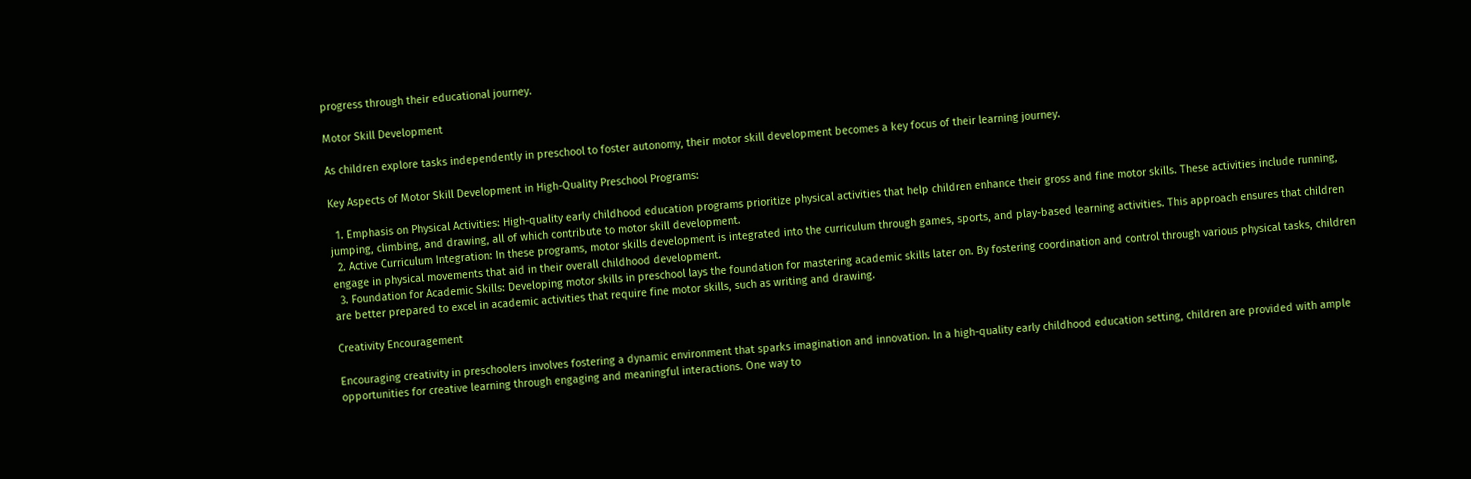progress through their educational journey.

Motor Skill Development

As children explore tasks independently in preschool to foster autonomy, their motor skill development becomes a key focus of their learning journey.

Key Aspects of Motor Skill Development in High-Quality Preschool Programs:

  1. Emphasis on Physical Activities: High-quality early childhood education programs prioritize physical activities that help children enhance their gross and fine motor skills. These activities include running, jumping, climbing, and drawing, all of which contribute to motor skill development.
  2. Active Curriculum Integration: In these programs, motor skills development is integrated into the curriculum through games, sports, and play-based learning activities. This approach ensures that children engage in physical movements that aid in their overall childhood development.
  3. Foundation for Academic Skills: Developing motor skills in preschool lays the foundation for mastering academic skills later on. By fostering coordination and control through various physical tasks, children are better prepared to excel in academic activities that require fine motor skills, such as writing and drawing.

Creativity Encouragement

Encouraging creativity in preschoolers involves fostering a dynamic environment that sparks imagination and innovation. In a high-quality early childhood education setting, children are provided with ample opportunities for creative learning through engaging and meaningful interactions. One way to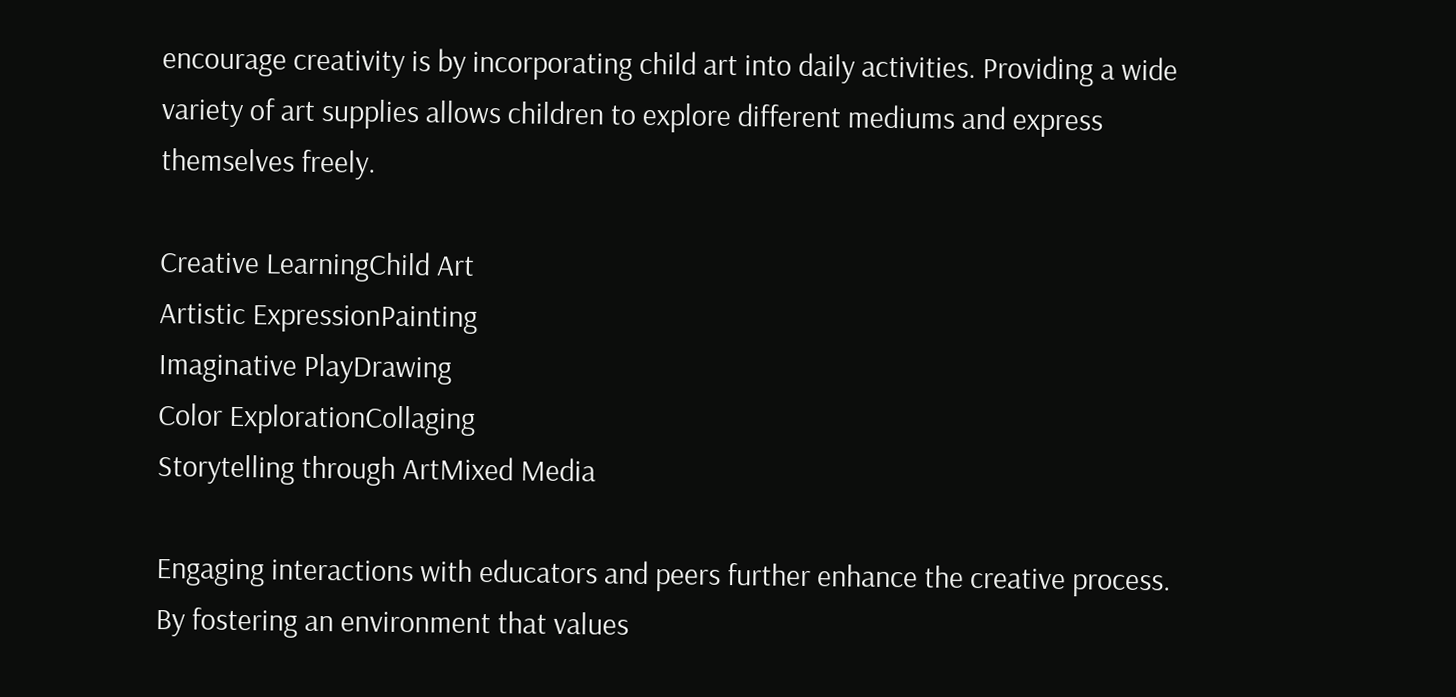encourage creativity is by incorporating child art into daily activities. Providing a wide variety of art supplies allows children to explore different mediums and express themselves freely.

Creative LearningChild Art
Artistic ExpressionPainting
Imaginative PlayDrawing
Color ExplorationCollaging
Storytelling through ArtMixed Media

Engaging interactions with educators and peers further enhance the creative process. By fostering an environment that values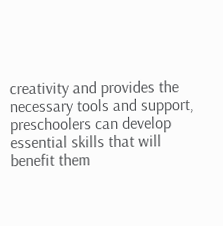creativity and provides the necessary tools and support, preschoolers can develop essential skills that will benefit them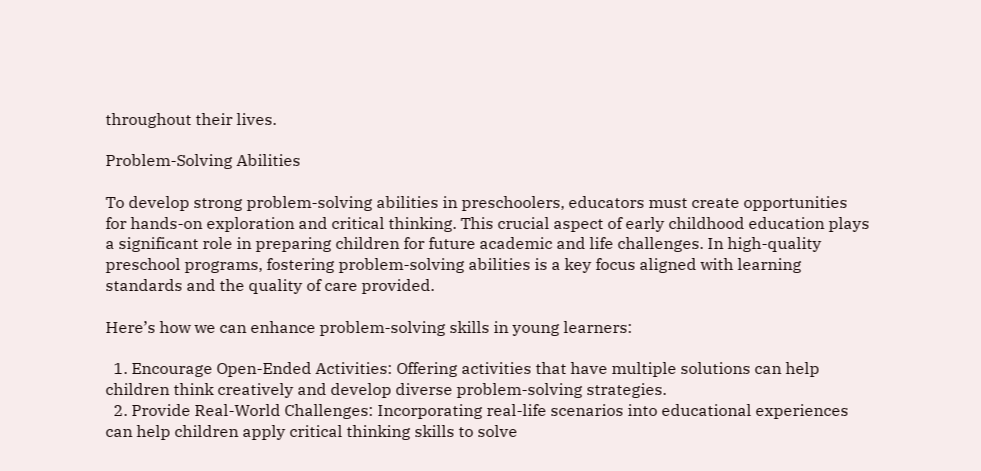throughout their lives.

Problem-Solving Abilities

To develop strong problem-solving abilities in preschoolers, educators must create opportunities for hands-on exploration and critical thinking. This crucial aspect of early childhood education plays a significant role in preparing children for future academic and life challenges. In high-quality preschool programs, fostering problem-solving abilities is a key focus aligned with learning standards and the quality of care provided.

Here’s how we can enhance problem-solving skills in young learners:

  1. Encourage Open-Ended Activities: Offering activities that have multiple solutions can help children think creatively and develop diverse problem-solving strategies.
  2. Provide Real-World Challenges: Incorporating real-life scenarios into educational experiences can help children apply critical thinking skills to solve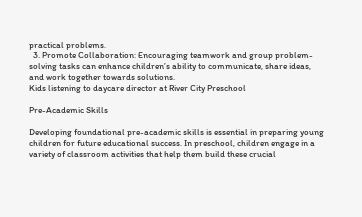practical problems.
  3. Promote Collaboration: Encouraging teamwork and group problem-solving tasks can enhance children’s ability to communicate, share ideas, and work together towards solutions.
Kids listening to daycare director at River City Preschool

Pre-Academic Skills

Developing foundational pre-academic skills is essential in preparing young children for future educational success. In preschool, children engage in a variety of classroom activities that help them build these crucial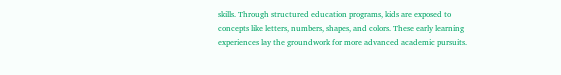skills. Through structured education programs, kids are exposed to concepts like letters, numbers, shapes, and colors. These early learning experiences lay the groundwork for more advanced academic pursuits.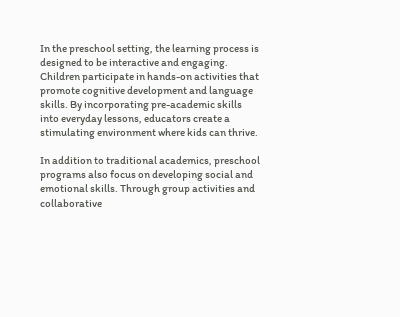In the preschool setting, the learning process is designed to be interactive and engaging. Children participate in hands-on activities that promote cognitive development and language skills. By incorporating pre-academic skills into everyday lessons, educators create a stimulating environment where kids can thrive.

In addition to traditional academics, preschool programs also focus on developing social and emotional skills. Through group activities and collaborative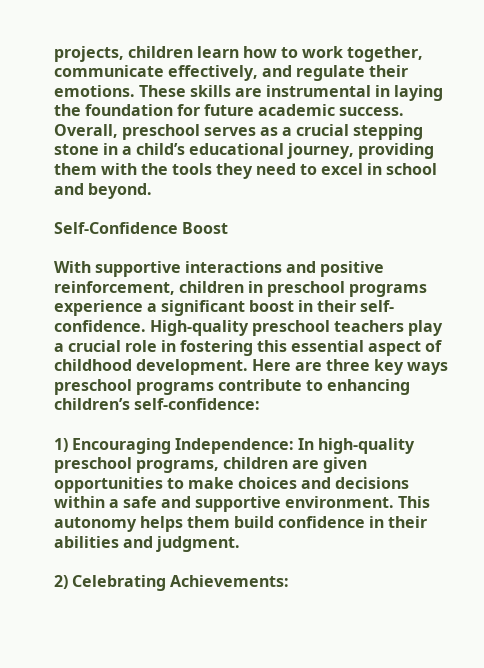projects, children learn how to work together, communicate effectively, and regulate their emotions. These skills are instrumental in laying the foundation for future academic success. Overall, preschool serves as a crucial stepping stone in a child’s educational journey, providing them with the tools they need to excel in school and beyond.

Self-Confidence Boost

With supportive interactions and positive reinforcement, children in preschool programs experience a significant boost in their self-confidence. High-quality preschool teachers play a crucial role in fostering this essential aspect of childhood development. Here are three key ways preschool programs contribute to enhancing children’s self-confidence:

1) Encouraging Independence: In high-quality preschool programs, children are given opportunities to make choices and decisions within a safe and supportive environment. This autonomy helps them build confidence in their abilities and judgment.

2) Celebrating Achievements: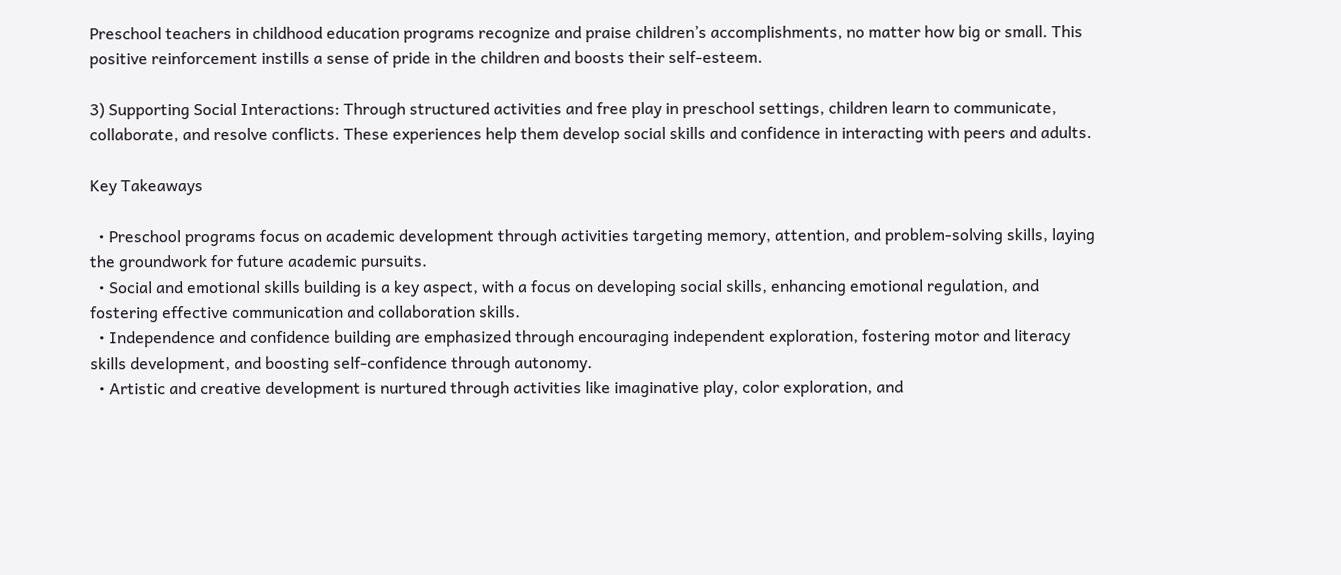Preschool teachers in childhood education programs recognize and praise children’s accomplishments, no matter how big or small. This positive reinforcement instills a sense of pride in the children and boosts their self-esteem.

3) Supporting Social Interactions: Through structured activities and free play in preschool settings, children learn to communicate, collaborate, and resolve conflicts. These experiences help them develop social skills and confidence in interacting with peers and adults.

Key Takeaways

  • Preschool programs focus on academic development through activities targeting memory, attention, and problem-solving skills, laying the groundwork for future academic pursuits.
  • Social and emotional skills building is a key aspect, with a focus on developing social skills, enhancing emotional regulation, and fostering effective communication and collaboration skills.
  • Independence and confidence building are emphasized through encouraging independent exploration, fostering motor and literacy skills development, and boosting self-confidence through autonomy.
  • Artistic and creative development is nurtured through activities like imaginative play, color exploration, and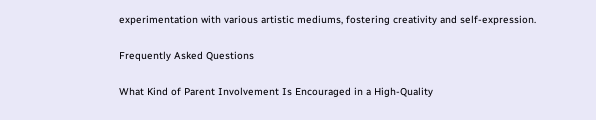experimentation with various artistic mediums, fostering creativity and self-expression.

Frequently Asked Questions

What Kind of Parent Involvement Is Encouraged in a High-Quality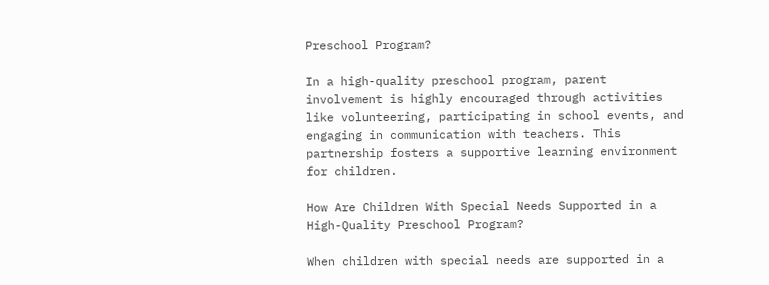Preschool Program?

In a high-quality preschool program, parent involvement is highly encouraged through activities like volunteering, participating in school events, and engaging in communication with teachers. This partnership fosters a supportive learning environment for children.

How Are Children With Special Needs Supported in a High-Quality Preschool Program?

When children with special needs are supported in a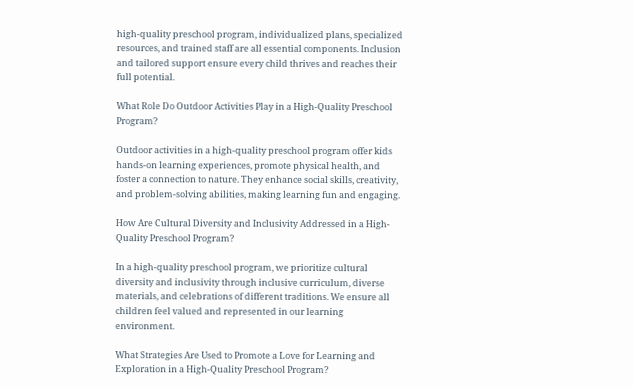high-quality preschool program, individualized plans, specialized resources, and trained staff are all essential components. Inclusion and tailored support ensure every child thrives and reaches their full potential.

What Role Do Outdoor Activities Play in a High-Quality Preschool Program?

Outdoor activities in a high-quality preschool program offer kids hands-on learning experiences, promote physical health, and foster a connection to nature. They enhance social skills, creativity, and problem-solving abilities, making learning fun and engaging.

How Are Cultural Diversity and Inclusivity Addressed in a High-Quality Preschool Program?

In a high-quality preschool program, we prioritize cultural diversity and inclusivity through inclusive curriculum, diverse materials, and celebrations of different traditions. We ensure all children feel valued and represented in our learning environment.

What Strategies Are Used to Promote a Love for Learning and Exploration in a High-Quality Preschool Program?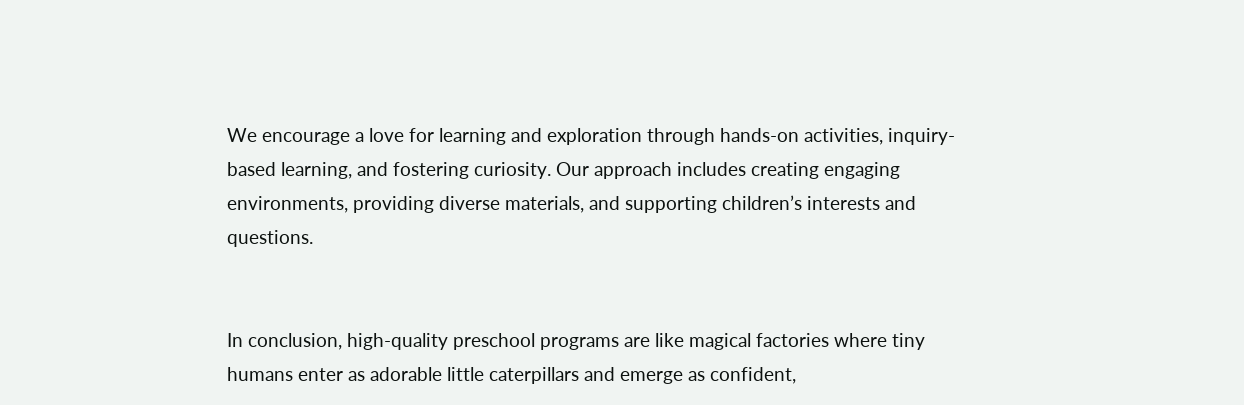We encourage a love for learning and exploration through hands-on activities, inquiry-based learning, and fostering curiosity. Our approach includes creating engaging environments, providing diverse materials, and supporting children’s interests and questions.


In conclusion, high-quality preschool programs are like magical factories where tiny humans enter as adorable little caterpillars and emerge as confident,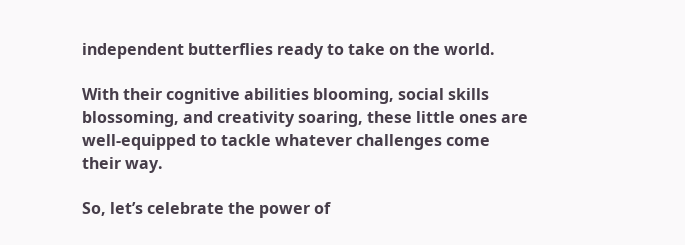independent butterflies ready to take on the world.

With their cognitive abilities blooming, social skills blossoming, and creativity soaring, these little ones are well-equipped to tackle whatever challenges come their way.

So, let’s celebrate the power of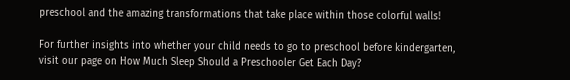preschool and the amazing transformations that take place within those colorful walls!

For further insights into whether your child needs to go to preschool before kindergarten, visit our page on How Much Sleep Should a Preschooler Get Each Day?